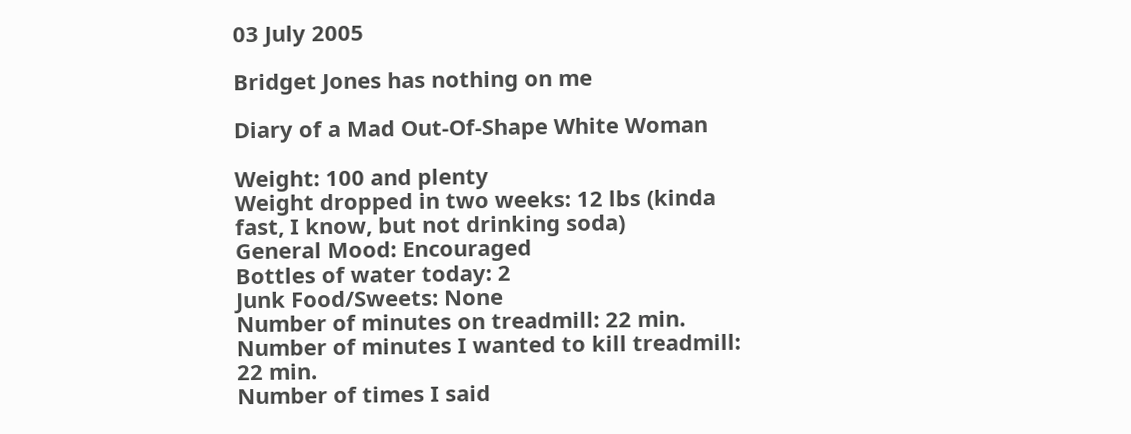03 July 2005

Bridget Jones has nothing on me

Diary of a Mad Out-Of-Shape White Woman

Weight: 100 and plenty
Weight dropped in two weeks: 12 lbs (kinda fast, I know, but not drinking soda)
General Mood: Encouraged
Bottles of water today: 2
Junk Food/Sweets: None
Number of minutes on treadmill: 22 min.
Number of minutes I wanted to kill treadmill: 22 min.
Number of times I said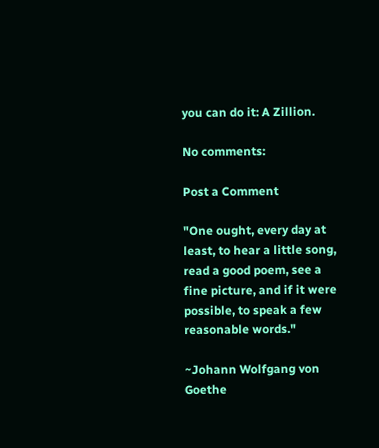you can do it: A Zillion.

No comments:

Post a Comment

"One ought, every day at least, to hear a little song, read a good poem, see a fine picture, and if it were possible, to speak a few reasonable words."

~Johann Wolfgang von Goethe